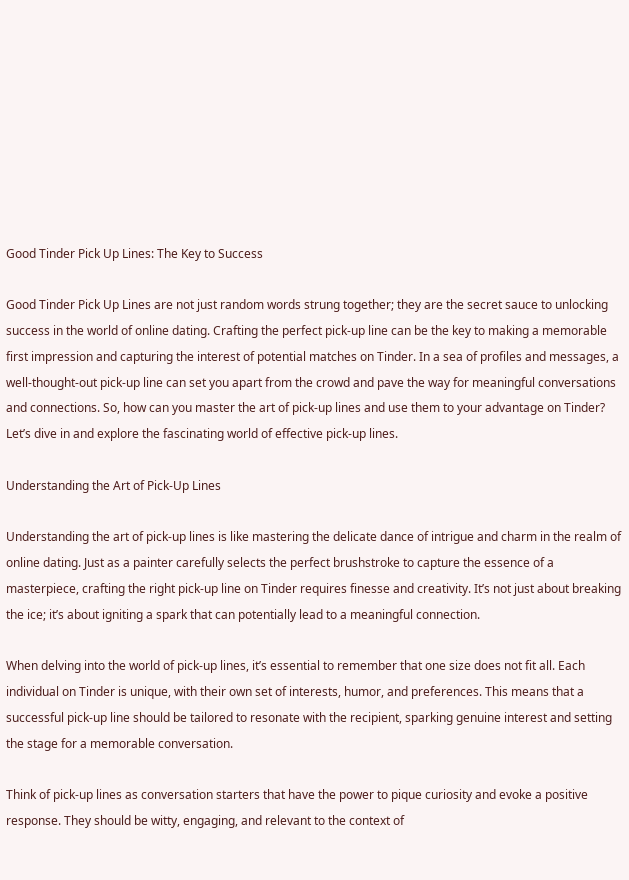Good Tinder Pick Up Lines: The Key to Success

Good Tinder Pick Up Lines are not just random words strung together; they are the secret sauce to unlocking success in the world of online dating. Crafting the perfect pick-up line can be the key to making a memorable first impression and capturing the interest of potential matches on Tinder. In a sea of profiles and messages, a well-thought-out pick-up line can set you apart from the crowd and pave the way for meaningful conversations and connections. So, how can you master the art of pick-up lines and use them to your advantage on Tinder? Let’s dive in and explore the fascinating world of effective pick-up lines.

Understanding the Art of Pick-Up Lines

Understanding the art of pick-up lines is like mastering the delicate dance of intrigue and charm in the realm of online dating. Just as a painter carefully selects the perfect brushstroke to capture the essence of a masterpiece, crafting the right pick-up line on Tinder requires finesse and creativity. It’s not just about breaking the ice; it’s about igniting a spark that can potentially lead to a meaningful connection.

When delving into the world of pick-up lines, it’s essential to remember that one size does not fit all. Each individual on Tinder is unique, with their own set of interests, humor, and preferences. This means that a successful pick-up line should be tailored to resonate with the recipient, sparking genuine interest and setting the stage for a memorable conversation.

Think of pick-up lines as conversation starters that have the power to pique curiosity and evoke a positive response. They should be witty, engaging, and relevant to the context of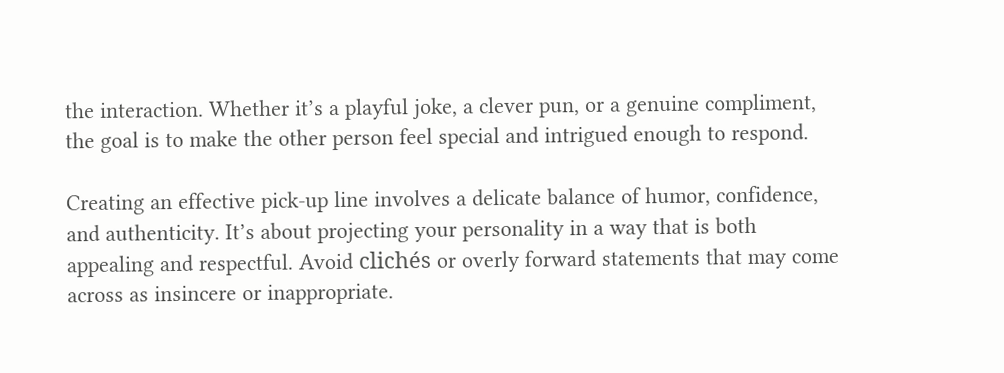the interaction. Whether it’s a playful joke, a clever pun, or a genuine compliment, the goal is to make the other person feel special and intrigued enough to respond.

Creating an effective pick-up line involves a delicate balance of humor, confidence, and authenticity. It’s about projecting your personality in a way that is both appealing and respectful. Avoid clichés or overly forward statements that may come across as insincere or inappropriate.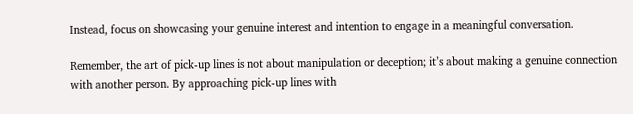Instead, focus on showcasing your genuine interest and intention to engage in a meaningful conversation.

Remember, the art of pick-up lines is not about manipulation or deception; it’s about making a genuine connection with another person. By approaching pick-up lines with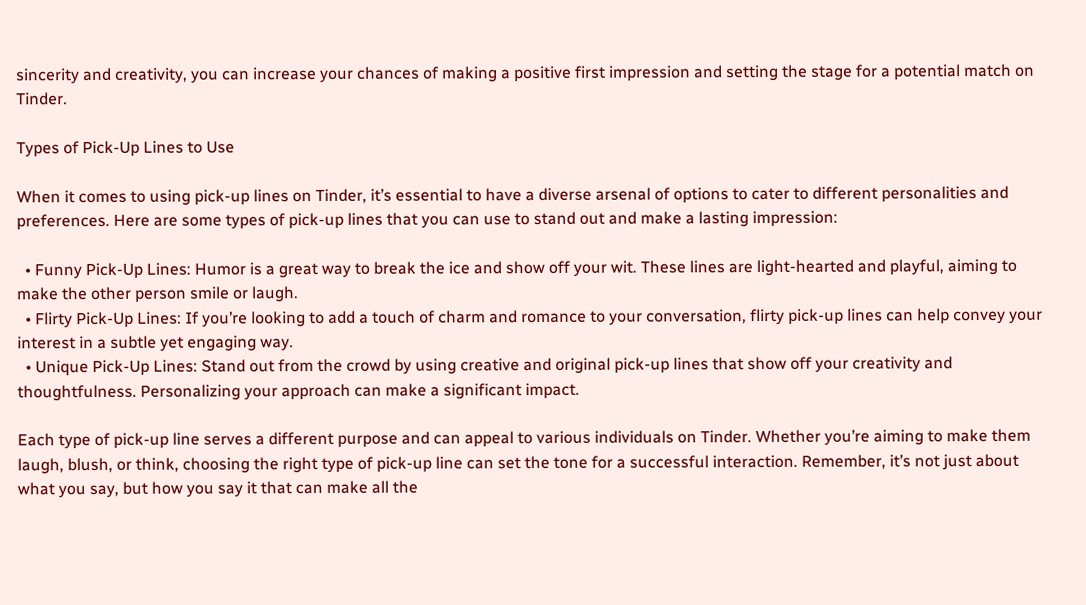sincerity and creativity, you can increase your chances of making a positive first impression and setting the stage for a potential match on Tinder.

Types of Pick-Up Lines to Use

When it comes to using pick-up lines on Tinder, it’s essential to have a diverse arsenal of options to cater to different personalities and preferences. Here are some types of pick-up lines that you can use to stand out and make a lasting impression:

  • Funny Pick-Up Lines: Humor is a great way to break the ice and show off your wit. These lines are light-hearted and playful, aiming to make the other person smile or laugh.
  • Flirty Pick-Up Lines: If you’re looking to add a touch of charm and romance to your conversation, flirty pick-up lines can help convey your interest in a subtle yet engaging way.
  • Unique Pick-Up Lines: Stand out from the crowd by using creative and original pick-up lines that show off your creativity and thoughtfulness. Personalizing your approach can make a significant impact.

Each type of pick-up line serves a different purpose and can appeal to various individuals on Tinder. Whether you’re aiming to make them laugh, blush, or think, choosing the right type of pick-up line can set the tone for a successful interaction. Remember, it’s not just about what you say, but how you say it that can make all the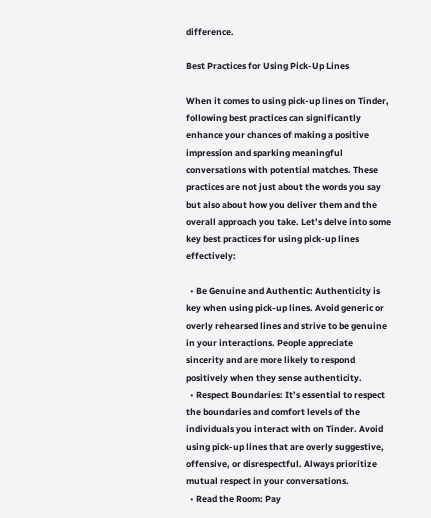difference.

Best Practices for Using Pick-Up Lines

When it comes to using pick-up lines on Tinder, following best practices can significantly enhance your chances of making a positive impression and sparking meaningful conversations with potential matches. These practices are not just about the words you say but also about how you deliver them and the overall approach you take. Let’s delve into some key best practices for using pick-up lines effectively:

  • Be Genuine and Authentic: Authenticity is key when using pick-up lines. Avoid generic or overly rehearsed lines and strive to be genuine in your interactions. People appreciate sincerity and are more likely to respond positively when they sense authenticity.
  • Respect Boundaries: It’s essential to respect the boundaries and comfort levels of the individuals you interact with on Tinder. Avoid using pick-up lines that are overly suggestive, offensive, or disrespectful. Always prioritize mutual respect in your conversations.
  • Read the Room: Pay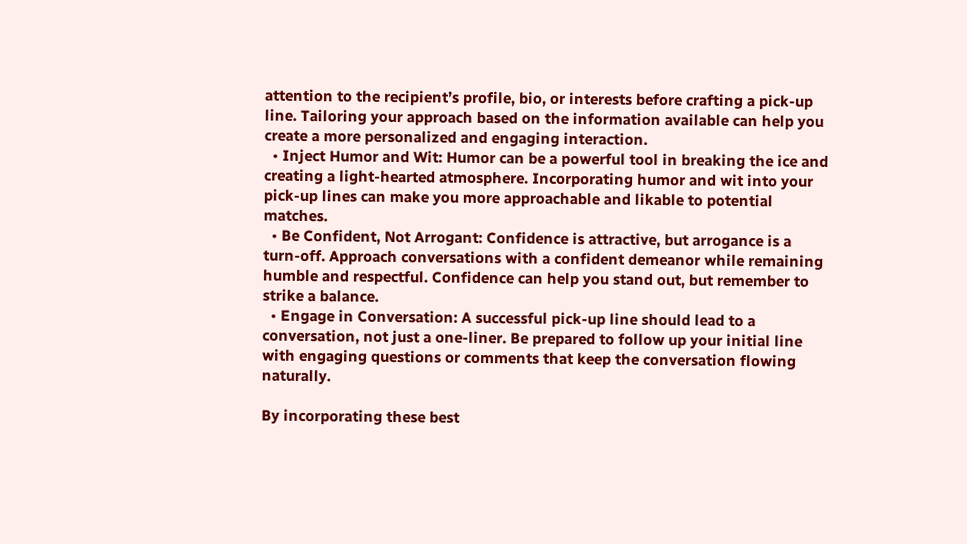attention to the recipient’s profile, bio, or interests before crafting a pick-up line. Tailoring your approach based on the information available can help you create a more personalized and engaging interaction.
  • Inject Humor and Wit: Humor can be a powerful tool in breaking the ice and creating a light-hearted atmosphere. Incorporating humor and wit into your pick-up lines can make you more approachable and likable to potential matches.
  • Be Confident, Not Arrogant: Confidence is attractive, but arrogance is a turn-off. Approach conversations with a confident demeanor while remaining humble and respectful. Confidence can help you stand out, but remember to strike a balance.
  • Engage in Conversation: A successful pick-up line should lead to a conversation, not just a one-liner. Be prepared to follow up your initial line with engaging questions or comments that keep the conversation flowing naturally.

By incorporating these best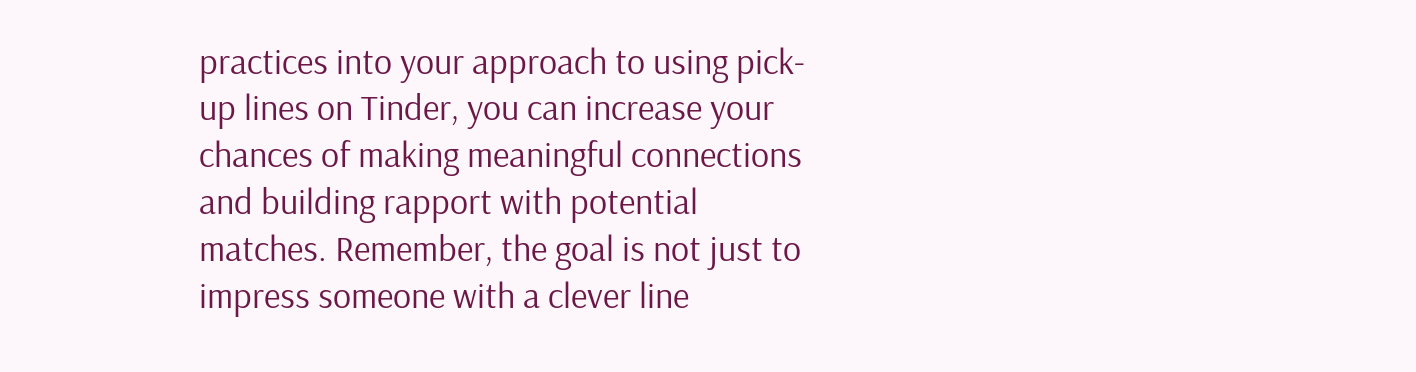practices into your approach to using pick-up lines on Tinder, you can increase your chances of making meaningful connections and building rapport with potential matches. Remember, the goal is not just to impress someone with a clever line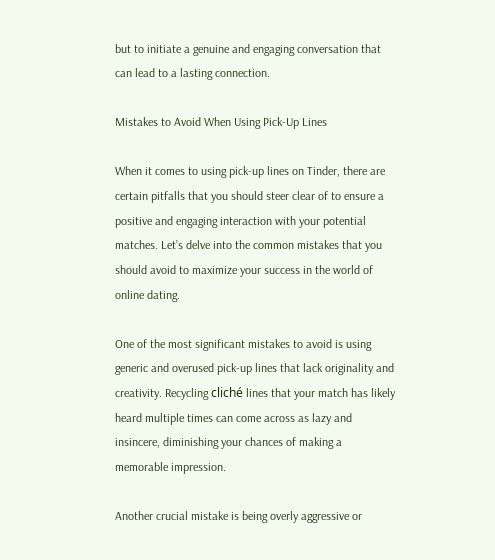but to initiate a genuine and engaging conversation that can lead to a lasting connection.

Mistakes to Avoid When Using Pick-Up Lines

When it comes to using pick-up lines on Tinder, there are certain pitfalls that you should steer clear of to ensure a positive and engaging interaction with your potential matches. Let’s delve into the common mistakes that you should avoid to maximize your success in the world of online dating.

One of the most significant mistakes to avoid is using generic and overused pick-up lines that lack originality and creativity. Recycling cliché lines that your match has likely heard multiple times can come across as lazy and insincere, diminishing your chances of making a memorable impression.

Another crucial mistake is being overly aggressive or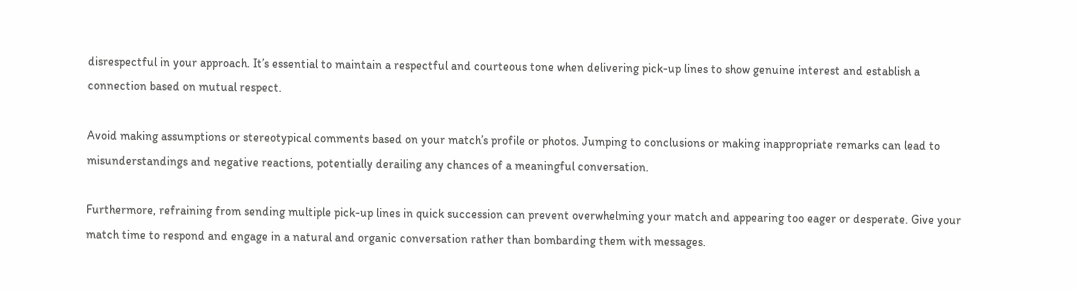disrespectful in your approach. It’s essential to maintain a respectful and courteous tone when delivering pick-up lines to show genuine interest and establish a connection based on mutual respect.

Avoid making assumptions or stereotypical comments based on your match’s profile or photos. Jumping to conclusions or making inappropriate remarks can lead to misunderstandings and negative reactions, potentially derailing any chances of a meaningful conversation.

Furthermore, refraining from sending multiple pick-up lines in quick succession can prevent overwhelming your match and appearing too eager or desperate. Give your match time to respond and engage in a natural and organic conversation rather than bombarding them with messages.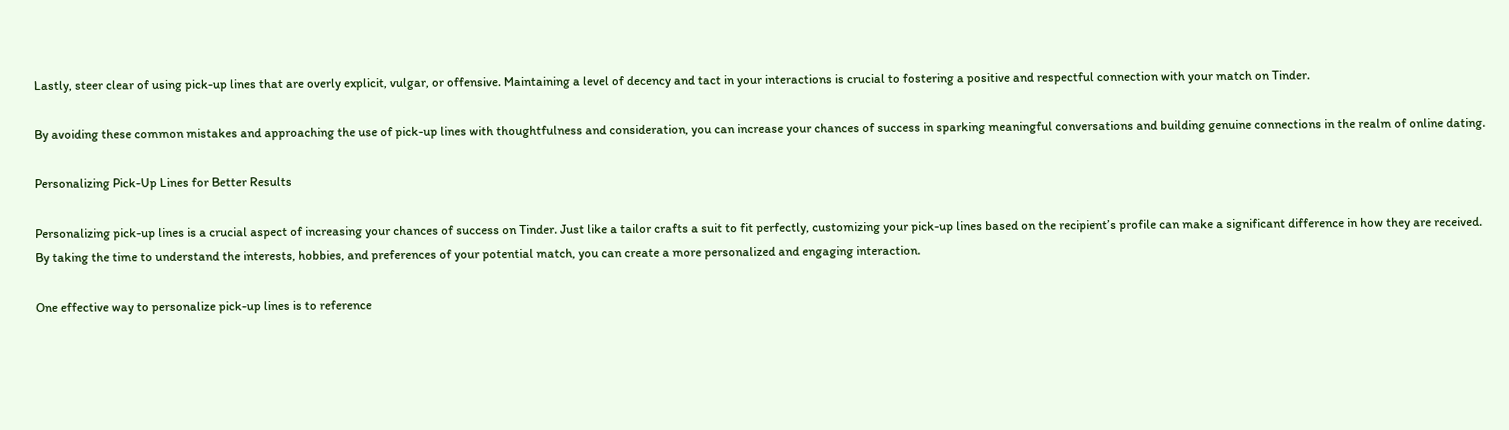Lastly, steer clear of using pick-up lines that are overly explicit, vulgar, or offensive. Maintaining a level of decency and tact in your interactions is crucial to fostering a positive and respectful connection with your match on Tinder.

By avoiding these common mistakes and approaching the use of pick-up lines with thoughtfulness and consideration, you can increase your chances of success in sparking meaningful conversations and building genuine connections in the realm of online dating.

Personalizing Pick-Up Lines for Better Results

Personalizing pick-up lines is a crucial aspect of increasing your chances of success on Tinder. Just like a tailor crafts a suit to fit perfectly, customizing your pick-up lines based on the recipient’s profile can make a significant difference in how they are received. By taking the time to understand the interests, hobbies, and preferences of your potential match, you can create a more personalized and engaging interaction.

One effective way to personalize pick-up lines is to reference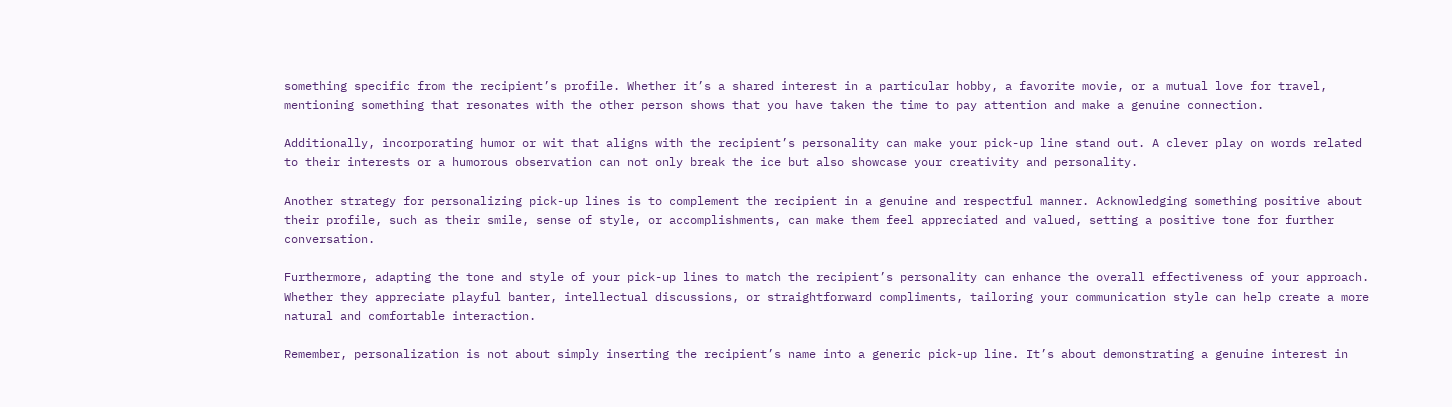something specific from the recipient’s profile. Whether it’s a shared interest in a particular hobby, a favorite movie, or a mutual love for travel, mentioning something that resonates with the other person shows that you have taken the time to pay attention and make a genuine connection.

Additionally, incorporating humor or wit that aligns with the recipient’s personality can make your pick-up line stand out. A clever play on words related to their interests or a humorous observation can not only break the ice but also showcase your creativity and personality.

Another strategy for personalizing pick-up lines is to complement the recipient in a genuine and respectful manner. Acknowledging something positive about their profile, such as their smile, sense of style, or accomplishments, can make them feel appreciated and valued, setting a positive tone for further conversation.

Furthermore, adapting the tone and style of your pick-up lines to match the recipient’s personality can enhance the overall effectiveness of your approach. Whether they appreciate playful banter, intellectual discussions, or straightforward compliments, tailoring your communication style can help create a more natural and comfortable interaction.

Remember, personalization is not about simply inserting the recipient’s name into a generic pick-up line. It’s about demonstrating a genuine interest in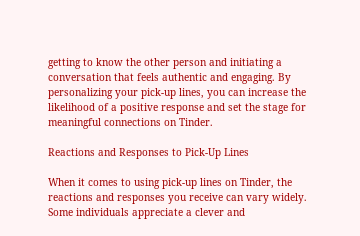getting to know the other person and initiating a conversation that feels authentic and engaging. By personalizing your pick-up lines, you can increase the likelihood of a positive response and set the stage for meaningful connections on Tinder.

Reactions and Responses to Pick-Up Lines

When it comes to using pick-up lines on Tinder, the reactions and responses you receive can vary widely. Some individuals appreciate a clever and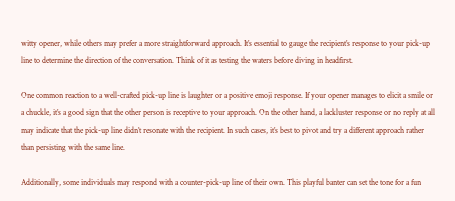witty opener, while others may prefer a more straightforward approach. It’s essential to gauge the recipient’s response to your pick-up line to determine the direction of the conversation. Think of it as testing the waters before diving in headfirst.

One common reaction to a well-crafted pick-up line is laughter or a positive emoji response. If your opener manages to elicit a smile or a chuckle, it’s a good sign that the other person is receptive to your approach. On the other hand, a lackluster response or no reply at all may indicate that the pick-up line didn’t resonate with the recipient. In such cases, it’s best to pivot and try a different approach rather than persisting with the same line.

Additionally, some individuals may respond with a counter-pick-up line of their own. This playful banter can set the tone for a fun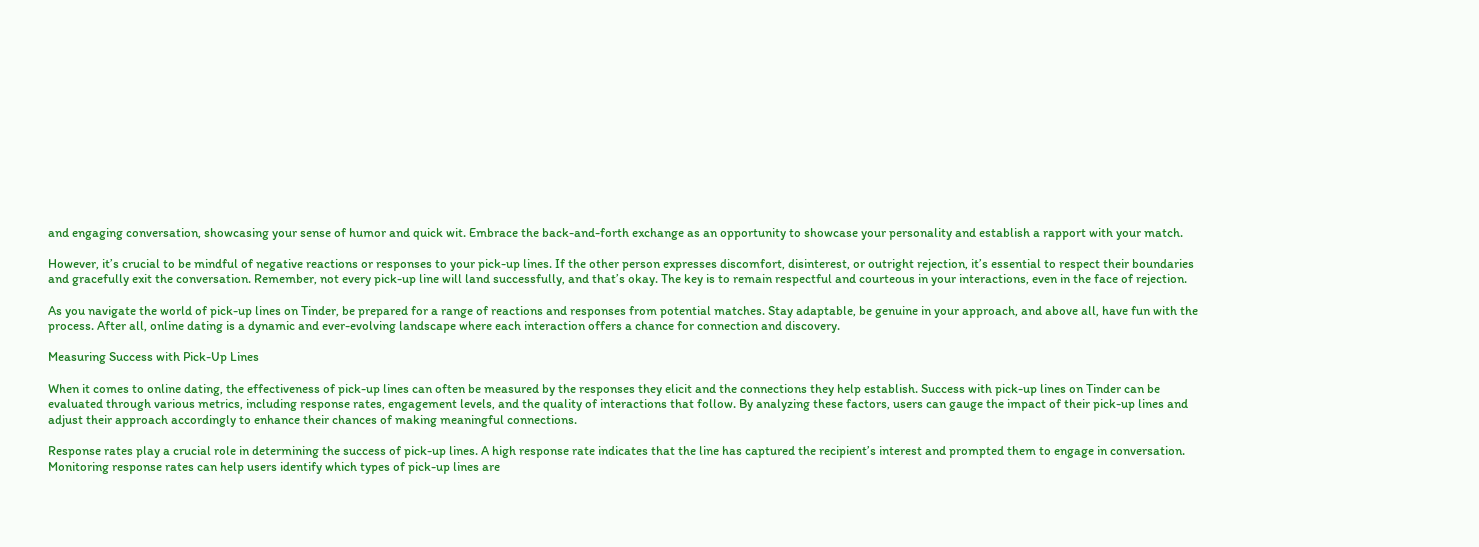and engaging conversation, showcasing your sense of humor and quick wit. Embrace the back-and-forth exchange as an opportunity to showcase your personality and establish a rapport with your match.

However, it’s crucial to be mindful of negative reactions or responses to your pick-up lines. If the other person expresses discomfort, disinterest, or outright rejection, it’s essential to respect their boundaries and gracefully exit the conversation. Remember, not every pick-up line will land successfully, and that’s okay. The key is to remain respectful and courteous in your interactions, even in the face of rejection.

As you navigate the world of pick-up lines on Tinder, be prepared for a range of reactions and responses from potential matches. Stay adaptable, be genuine in your approach, and above all, have fun with the process. After all, online dating is a dynamic and ever-evolving landscape where each interaction offers a chance for connection and discovery.

Measuring Success with Pick-Up Lines

When it comes to online dating, the effectiveness of pick-up lines can often be measured by the responses they elicit and the connections they help establish. Success with pick-up lines on Tinder can be evaluated through various metrics, including response rates, engagement levels, and the quality of interactions that follow. By analyzing these factors, users can gauge the impact of their pick-up lines and adjust their approach accordingly to enhance their chances of making meaningful connections.

Response rates play a crucial role in determining the success of pick-up lines. A high response rate indicates that the line has captured the recipient’s interest and prompted them to engage in conversation. Monitoring response rates can help users identify which types of pick-up lines are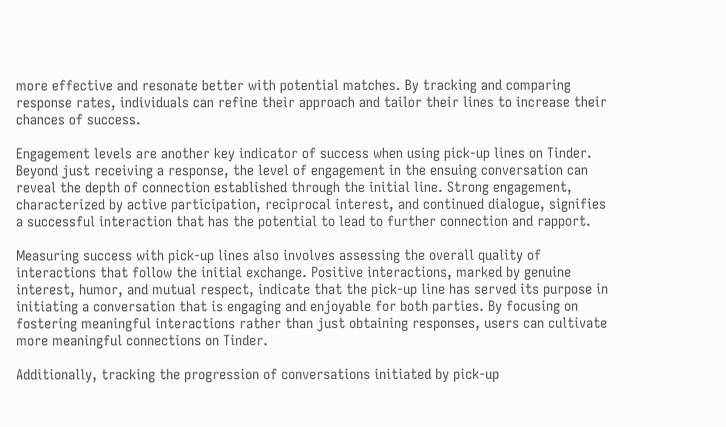more effective and resonate better with potential matches. By tracking and comparing response rates, individuals can refine their approach and tailor their lines to increase their chances of success.

Engagement levels are another key indicator of success when using pick-up lines on Tinder. Beyond just receiving a response, the level of engagement in the ensuing conversation can reveal the depth of connection established through the initial line. Strong engagement, characterized by active participation, reciprocal interest, and continued dialogue, signifies a successful interaction that has the potential to lead to further connection and rapport.

Measuring success with pick-up lines also involves assessing the overall quality of interactions that follow the initial exchange. Positive interactions, marked by genuine interest, humor, and mutual respect, indicate that the pick-up line has served its purpose in initiating a conversation that is engaging and enjoyable for both parties. By focusing on fostering meaningful interactions rather than just obtaining responses, users can cultivate more meaningful connections on Tinder.

Additionally, tracking the progression of conversations initiated by pick-up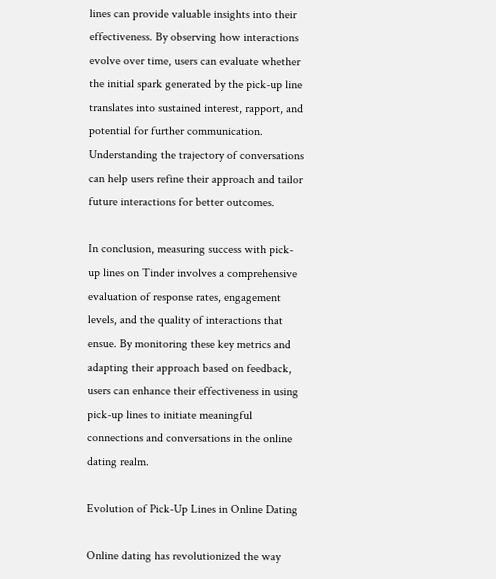lines can provide valuable insights into their effectiveness. By observing how interactions evolve over time, users can evaluate whether the initial spark generated by the pick-up line translates into sustained interest, rapport, and potential for further communication. Understanding the trajectory of conversations can help users refine their approach and tailor future interactions for better outcomes.

In conclusion, measuring success with pick-up lines on Tinder involves a comprehensive evaluation of response rates, engagement levels, and the quality of interactions that ensue. By monitoring these key metrics and adapting their approach based on feedback, users can enhance their effectiveness in using pick-up lines to initiate meaningful connections and conversations in the online dating realm.

Evolution of Pick-Up Lines in Online Dating

Online dating has revolutionized the way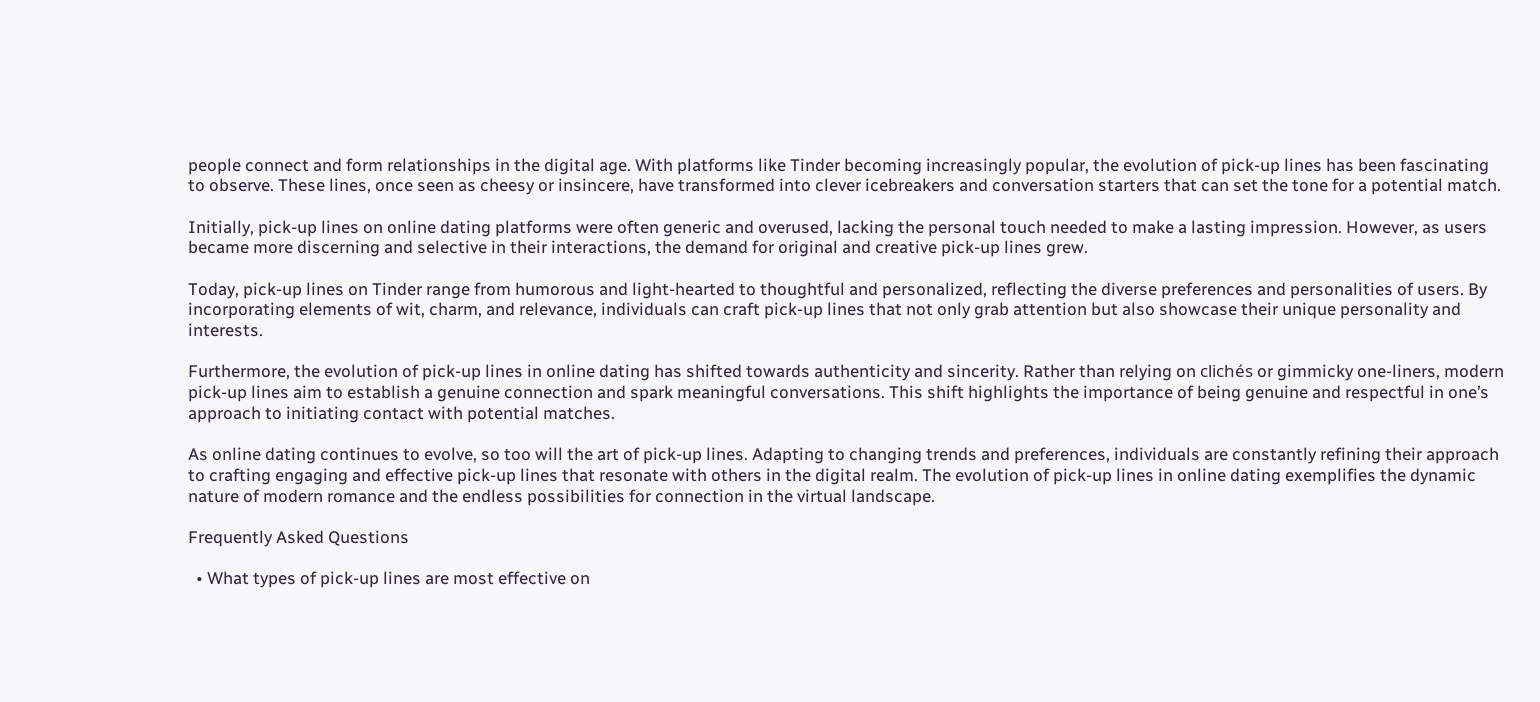people connect and form relationships in the digital age. With platforms like Tinder becoming increasingly popular, the evolution of pick-up lines has been fascinating to observe. These lines, once seen as cheesy or insincere, have transformed into clever icebreakers and conversation starters that can set the tone for a potential match.

Initially, pick-up lines on online dating platforms were often generic and overused, lacking the personal touch needed to make a lasting impression. However, as users became more discerning and selective in their interactions, the demand for original and creative pick-up lines grew.

Today, pick-up lines on Tinder range from humorous and light-hearted to thoughtful and personalized, reflecting the diverse preferences and personalities of users. By incorporating elements of wit, charm, and relevance, individuals can craft pick-up lines that not only grab attention but also showcase their unique personality and interests.

Furthermore, the evolution of pick-up lines in online dating has shifted towards authenticity and sincerity. Rather than relying on clichés or gimmicky one-liners, modern pick-up lines aim to establish a genuine connection and spark meaningful conversations. This shift highlights the importance of being genuine and respectful in one’s approach to initiating contact with potential matches.

As online dating continues to evolve, so too will the art of pick-up lines. Adapting to changing trends and preferences, individuals are constantly refining their approach to crafting engaging and effective pick-up lines that resonate with others in the digital realm. The evolution of pick-up lines in online dating exemplifies the dynamic nature of modern romance and the endless possibilities for connection in the virtual landscape.

Frequently Asked Questions

  • What types of pick-up lines are most effective on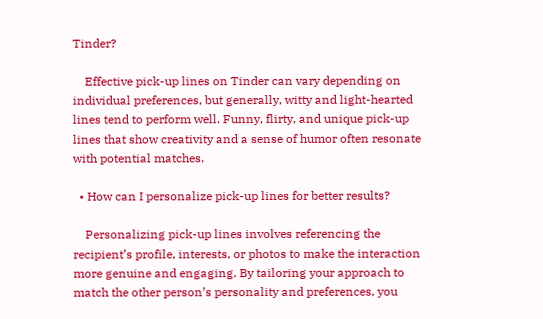Tinder?

    Effective pick-up lines on Tinder can vary depending on individual preferences, but generally, witty and light-hearted lines tend to perform well. Funny, flirty, and unique pick-up lines that show creativity and a sense of humor often resonate with potential matches.

  • How can I personalize pick-up lines for better results?

    Personalizing pick-up lines involves referencing the recipient’s profile, interests, or photos to make the interaction more genuine and engaging. By tailoring your approach to match the other person’s personality and preferences, you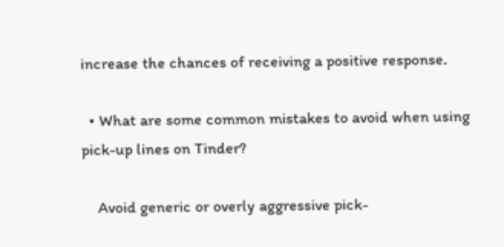increase the chances of receiving a positive response.

  • What are some common mistakes to avoid when using pick-up lines on Tinder?

    Avoid generic or overly aggressive pick-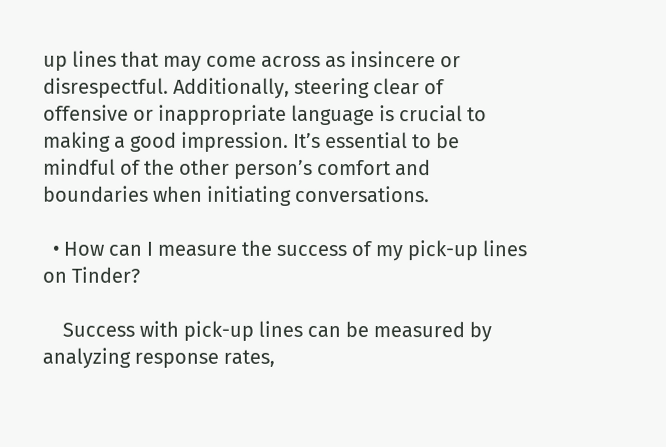up lines that may come across as insincere or disrespectful. Additionally, steering clear of offensive or inappropriate language is crucial to making a good impression. It’s essential to be mindful of the other person’s comfort and boundaries when initiating conversations.

  • How can I measure the success of my pick-up lines on Tinder?

    Success with pick-up lines can be measured by analyzing response rates,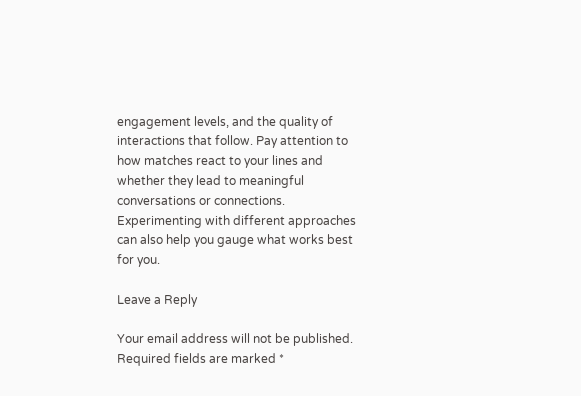engagement levels, and the quality of interactions that follow. Pay attention to how matches react to your lines and whether they lead to meaningful conversations or connections. Experimenting with different approaches can also help you gauge what works best for you.

Leave a Reply

Your email address will not be published. Required fields are marked *